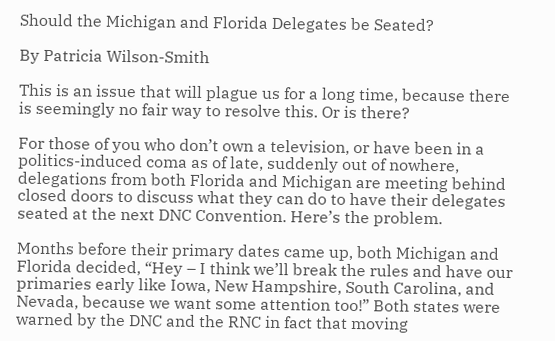Should the Michigan and Florida Delegates be Seated?

By Patricia Wilson-Smith

This is an issue that will plague us for a long time, because there is seemingly no fair way to resolve this. Or is there?

For those of you who don’t own a television, or have been in a politics-induced coma as of late, suddenly out of nowhere, delegations from both Florida and Michigan are meeting behind closed doors to discuss what they can do to have their delegates seated at the next DNC Convention. Here’s the problem.

Months before their primary dates came up, both Michigan and Florida decided, “Hey – I think we’ll break the rules and have our primaries early like Iowa, New Hampshire, South Carolina, and Nevada, because we want some attention too!” Both states were warned by the DNC and the RNC in fact that moving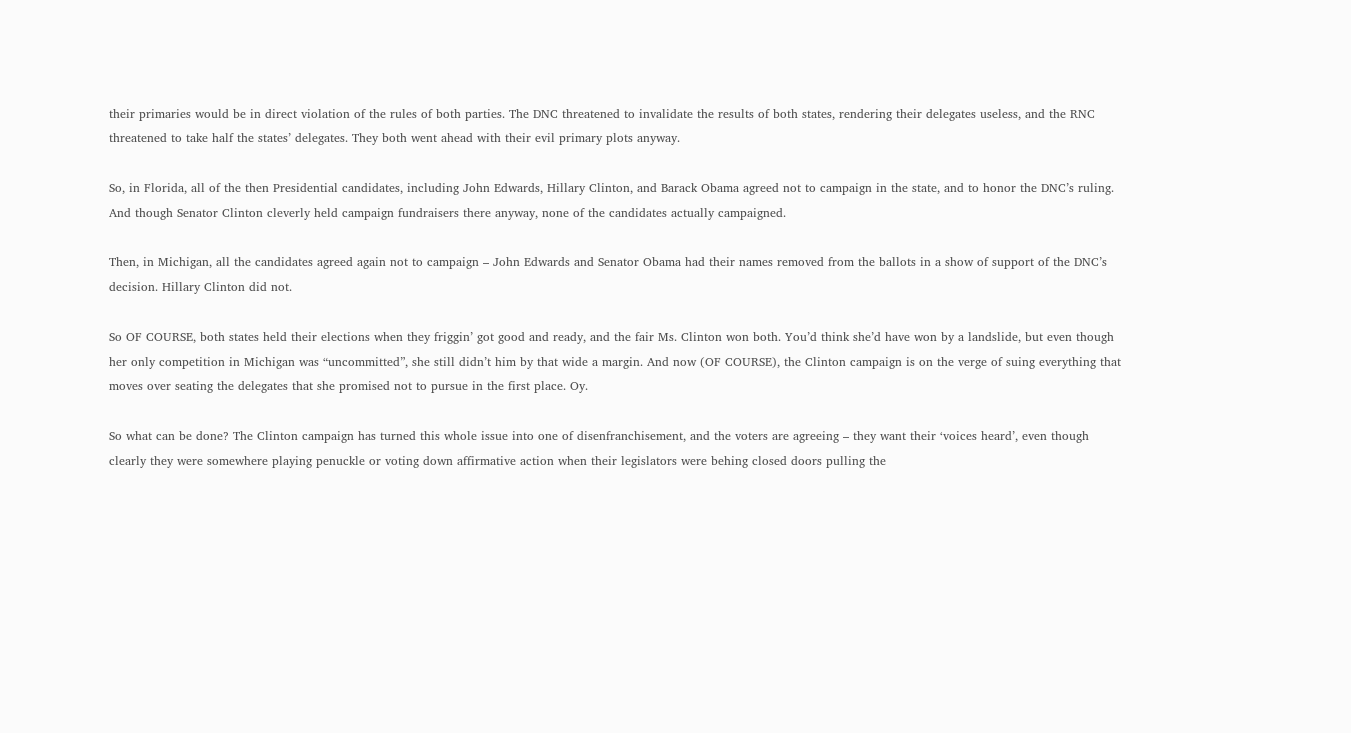their primaries would be in direct violation of the rules of both parties. The DNC threatened to invalidate the results of both states, rendering their delegates useless, and the RNC threatened to take half the states’ delegates. They both went ahead with their evil primary plots anyway.

So, in Florida, all of the then Presidential candidates, including John Edwards, Hillary Clinton, and Barack Obama agreed not to campaign in the state, and to honor the DNC’s ruling. And though Senator Clinton cleverly held campaign fundraisers there anyway, none of the candidates actually campaigned.

Then, in Michigan, all the candidates agreed again not to campaign – John Edwards and Senator Obama had their names removed from the ballots in a show of support of the DNC’s decision. Hillary Clinton did not.

So OF COURSE, both states held their elections when they friggin’ got good and ready, and the fair Ms. Clinton won both. You’d think she’d have won by a landslide, but even though her only competition in Michigan was “uncommitted”, she still didn’t him by that wide a margin. And now (OF COURSE), the Clinton campaign is on the verge of suing everything that moves over seating the delegates that she promised not to pursue in the first place. Oy.

So what can be done? The Clinton campaign has turned this whole issue into one of disenfranchisement, and the voters are agreeing – they want their ‘voices heard’, even though clearly they were somewhere playing penuckle or voting down affirmative action when their legislators were behing closed doors pulling the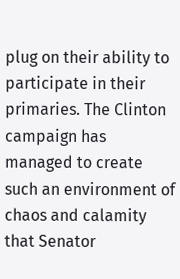plug on their ability to participate in their primaries. The Clinton campaign has managed to create such an environment of chaos and calamity that Senator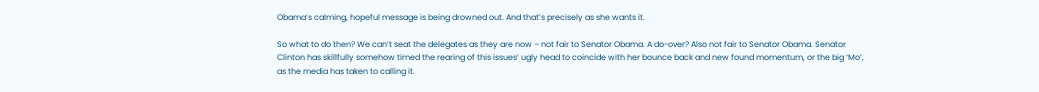Obama’s calming, hopeful message is being drowned out. And that’s precisely as she wants it.

So what to do then? We can’t seat the delegates as they are now – not fair to Senator Obama. A do-over? Also not fair to Senator Obama. Senator Clinton has skillfully somehow timed the rearing of this issues’ ugly head to coincide with her bounce back and new found momentum, or the big ‘Mo’, as the media has taken to calling it.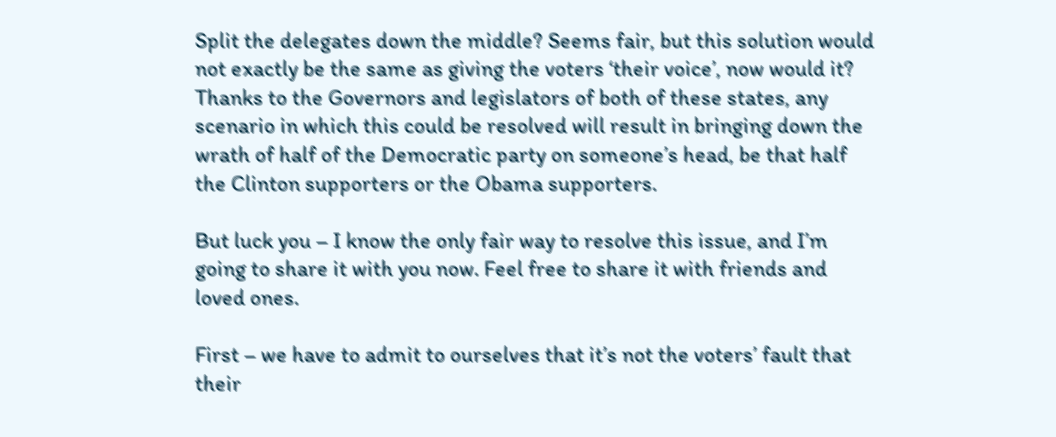Split the delegates down the middle? Seems fair, but this solution would not exactly be the same as giving the voters ‘their voice’, now would it? Thanks to the Governors and legislators of both of these states, any scenario in which this could be resolved will result in bringing down the wrath of half of the Democratic party on someone’s head, be that half the Clinton supporters or the Obama supporters.

But luck you – I know the only fair way to resolve this issue, and I’m going to share it with you now. Feel free to share it with friends and loved ones.

First – we have to admit to ourselves that it’s not the voters’ fault that their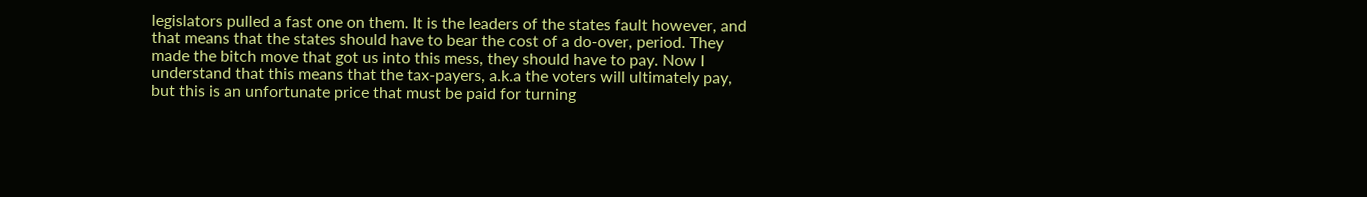legislators pulled a fast one on them. It is the leaders of the states fault however, and that means that the states should have to bear the cost of a do-over, period. They made the bitch move that got us into this mess, they should have to pay. Now I understand that this means that the tax-payers, a.k.a the voters will ultimately pay, but this is an unfortunate price that must be paid for turning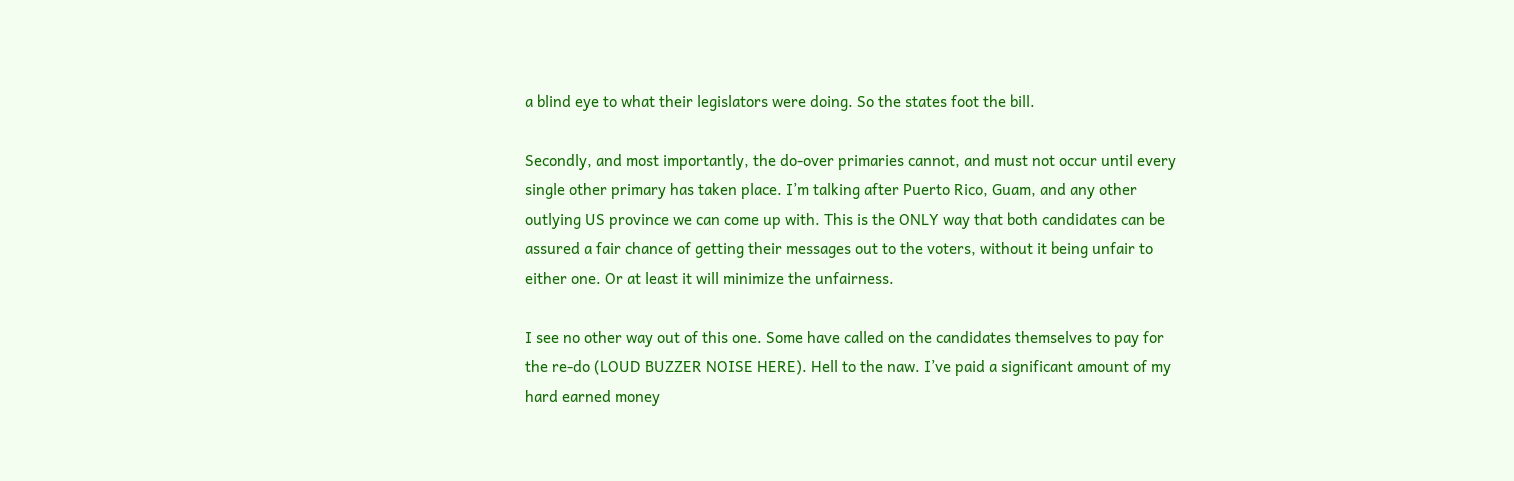a blind eye to what their legislators were doing. So the states foot the bill.

Secondly, and most importantly, the do-over primaries cannot, and must not occur until every single other primary has taken place. I’m talking after Puerto Rico, Guam, and any other outlying US province we can come up with. This is the ONLY way that both candidates can be assured a fair chance of getting their messages out to the voters, without it being unfair to either one. Or at least it will minimize the unfairness.

I see no other way out of this one. Some have called on the candidates themselves to pay for the re-do (LOUD BUZZER NOISE HERE). Hell to the naw. I’ve paid a significant amount of my hard earned money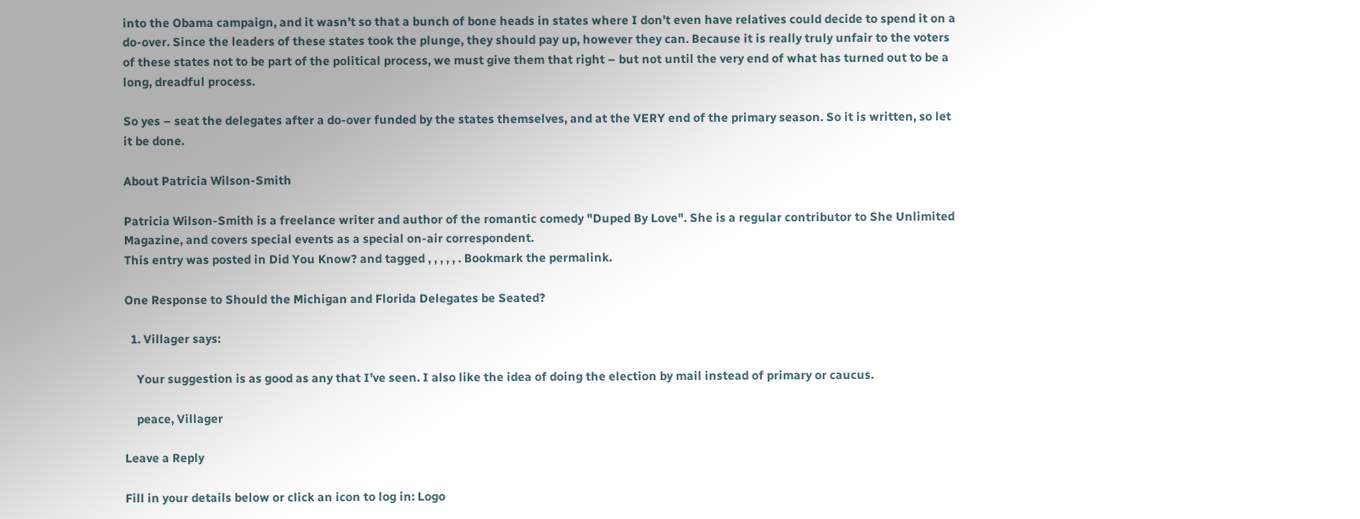into the Obama campaign, and it wasn’t so that a bunch of bone heads in states where I don’t even have relatives could decide to spend it on a do-over. Since the leaders of these states took the plunge, they should pay up, however they can. Because it is really truly unfair to the voters of these states not to be part of the political process, we must give them that right – but not until the very end of what has turned out to be a long, dreadful process.

So yes – seat the delegates after a do-over funded by the states themselves, and at the VERY end of the primary season. So it is written, so let it be done.

About Patricia Wilson-Smith

Patricia Wilson-Smith is a freelance writer and author of the romantic comedy "Duped By Love". She is a regular contributor to She Unlimited Magazine, and covers special events as a special on-air correspondent.
This entry was posted in Did You Know? and tagged , , , , , . Bookmark the permalink.

One Response to Should the Michigan and Florida Delegates be Seated?

  1. Villager says:

    Your suggestion is as good as any that I’ve seen. I also like the idea of doing the election by mail instead of primary or caucus.

    peace, Villager

Leave a Reply

Fill in your details below or click an icon to log in: Logo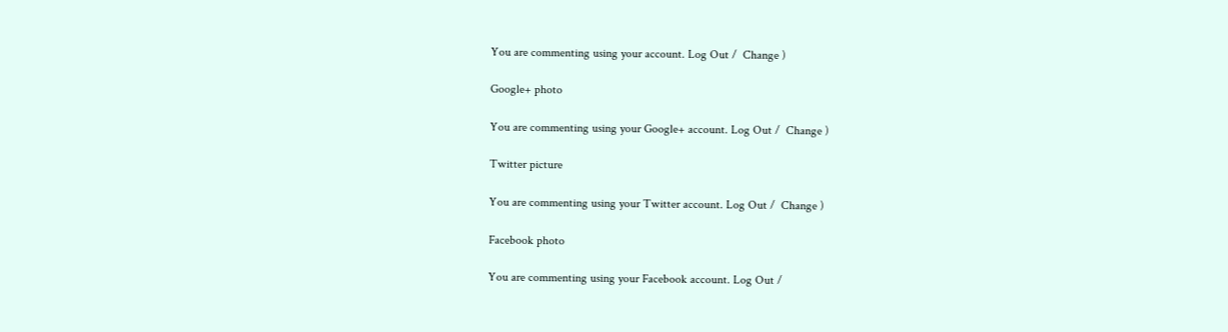You are commenting using your account. Log Out /  Change )

Google+ photo

You are commenting using your Google+ account. Log Out /  Change )

Twitter picture

You are commenting using your Twitter account. Log Out /  Change )

Facebook photo

You are commenting using your Facebook account. Log Out /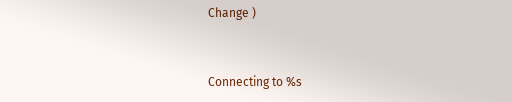Change )


Connecting to %s